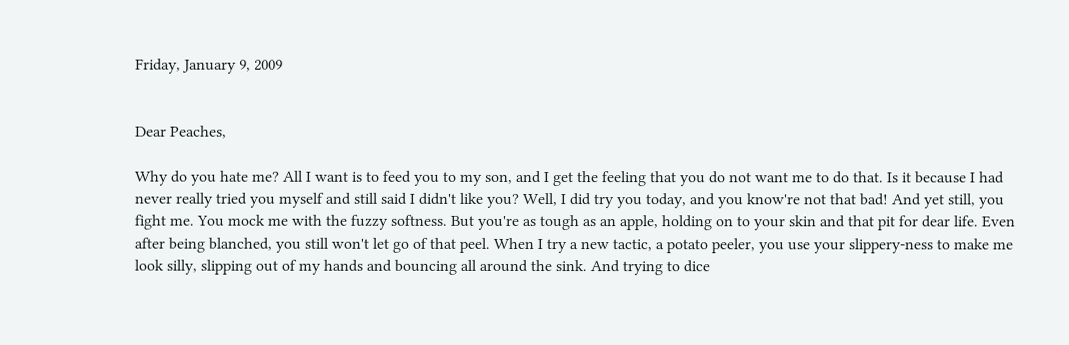Friday, January 9, 2009


Dear Peaches,

Why do you hate me? All I want is to feed you to my son, and I get the feeling that you do not want me to do that. Is it because I had never really tried you myself and still said I didn't like you? Well, I did try you today, and you know're not that bad! And yet still, you fight me. You mock me with the fuzzy softness. But you're as tough as an apple, holding on to your skin and that pit for dear life. Even after being blanched, you still won't let go of that peel. When I try a new tactic, a potato peeler, you use your slippery-ness to make me look silly, slipping out of my hands and bouncing all around the sink. And trying to dice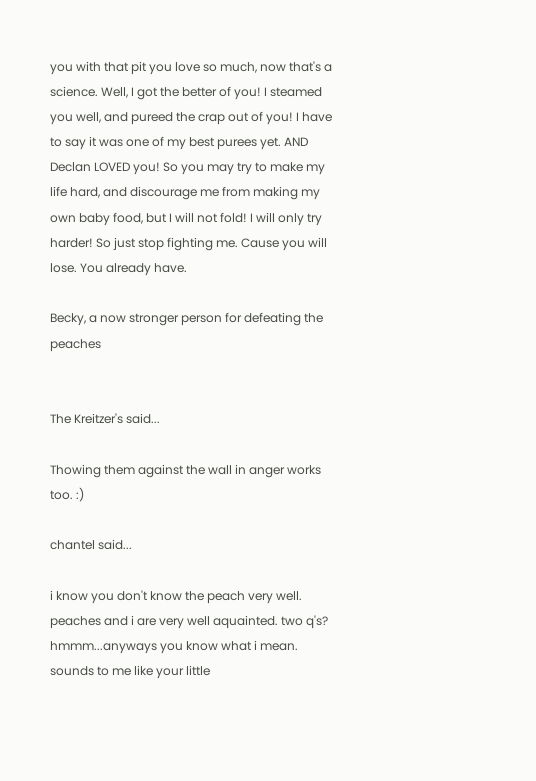you with that pit you love so much, now that's a science. Well, I got the better of you! I steamed you well, and pureed the crap out of you! I have to say it was one of my best purees yet. AND Declan LOVED you! So you may try to make my life hard, and discourage me from making my own baby food, but I will not fold! I will only try harder! So just stop fighting me. Cause you will lose. You already have.

Becky, a now stronger person for defeating the peaches


The Kreitzer's said...

Thowing them against the wall in anger works too. :)

chantel said...

i know you don't know the peach very well. peaches and i are very well aquainted. two q's? hmmm...anyways you know what i mean. sounds to me like your little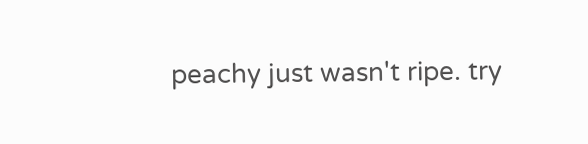peachy just wasn't ripe. try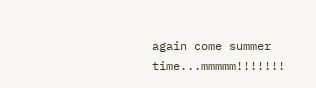again come summer time...mmmmm!!!!!!!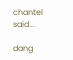chantel said...

dang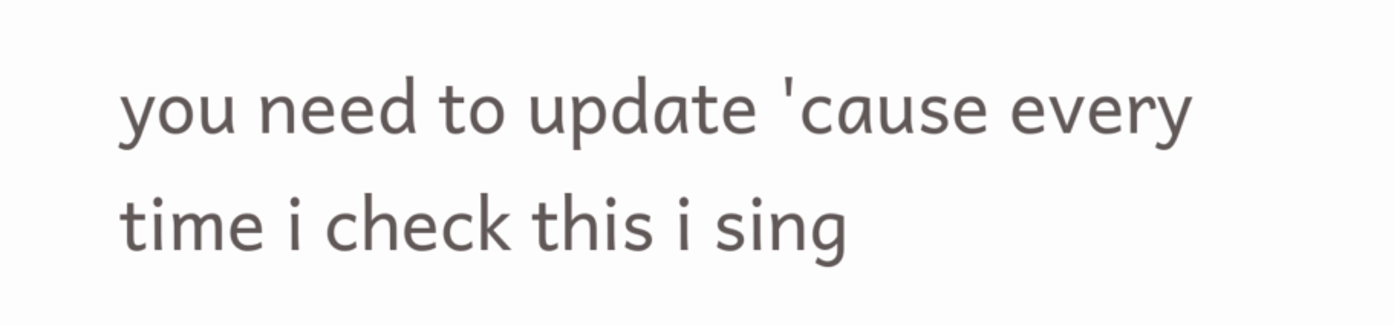you need to update 'cause every time i check this i sing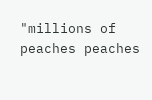"millions of peaches peaches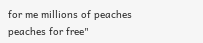for me millions of peaches peaches for free"